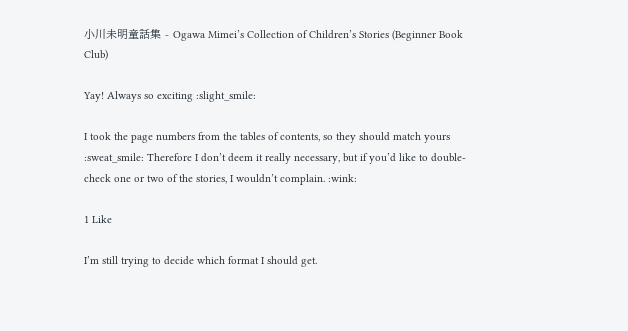小川未明童話集 - Ogawa Mimei’s Collection of Children’s Stories (Beginner Book Club)

Yay! Always so exciting :slight_smile:

I took the page numbers from the tables of contents, so they should match yours :sweat_smile: Therefore I don’t deem it really necessary, but if you’d like to double-check one or two of the stories, I wouldn’t complain. :wink:

1 Like

I’m still trying to decide which format I should get.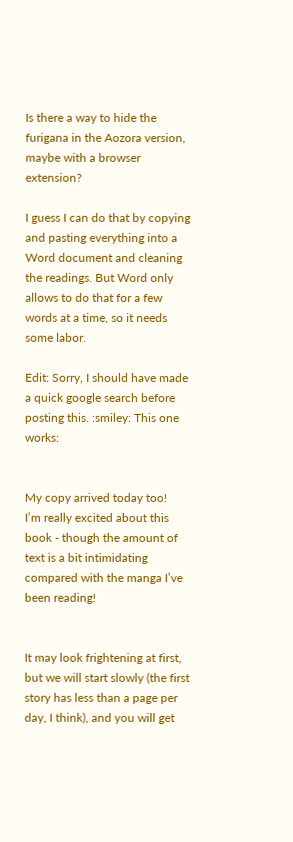Is there a way to hide the furigana in the Aozora version, maybe with a browser extension?

I guess I can do that by copying and pasting everything into a Word document and cleaning the readings. But Word only allows to do that for a few words at a time, so it needs some labor.

Edit: Sorry, I should have made a quick google search before posting this. :smiley: This one works:


My copy arrived today too!
I’m really excited about this book - though the amount of text is a bit intimidating compared with the manga I’ve been reading!


It may look frightening at first, but we will start slowly (the first story has less than a page per day, I think), and you will get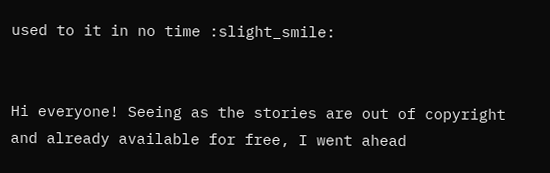used to it in no time :slight_smile:


Hi everyone! Seeing as the stories are out of copyright and already available for free, I went ahead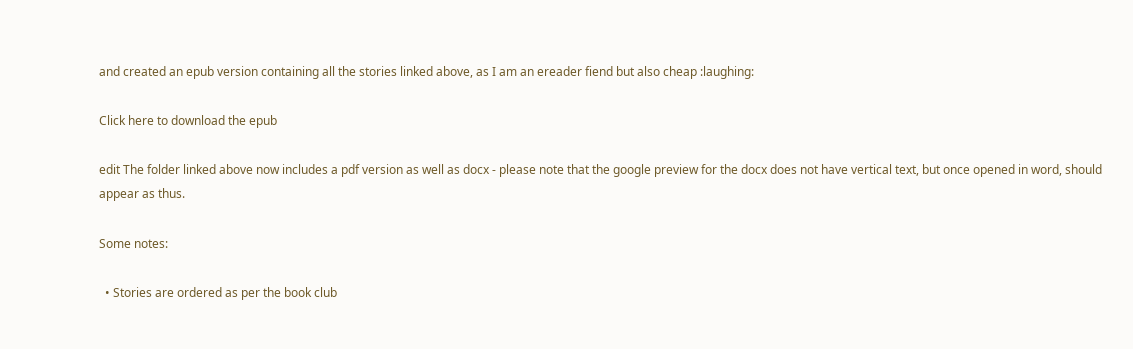and created an epub version containing all the stories linked above, as I am an ereader fiend but also cheap :laughing:

Click here to download the epub

edit The folder linked above now includes a pdf version as well as docx - please note that the google preview for the docx does not have vertical text, but once opened in word, should appear as thus.

Some notes:

  • Stories are ordered as per the book club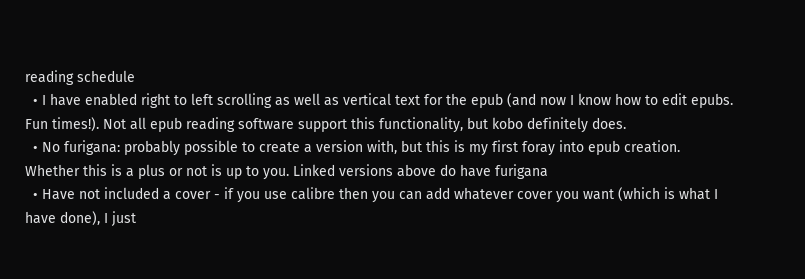reading schedule
  • I have enabled right to left scrolling as well as vertical text for the epub (and now I know how to edit epubs. Fun times!). Not all epub reading software support this functionality, but kobo definitely does.
  • No furigana: probably possible to create a version with, but this is my first foray into epub creation. Whether this is a plus or not is up to you. Linked versions above do have furigana
  • Have not included a cover - if you use calibre then you can add whatever cover you want (which is what I have done), I just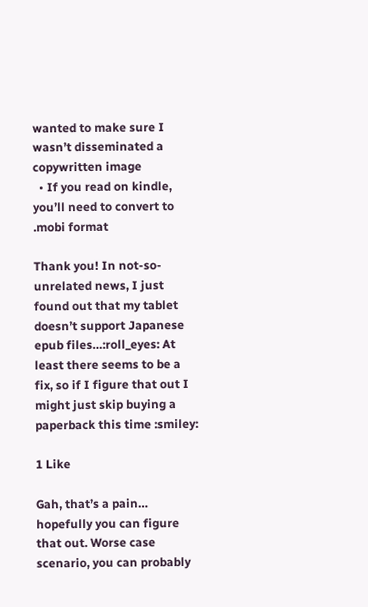wanted to make sure I wasn’t disseminated a copywritten image
  • If you read on kindle, you’ll need to convert to .mobi format

Thank you! In not-so-unrelated news, I just found out that my tablet doesn’t support Japanese epub files…:roll_eyes: At least there seems to be a fix, so if I figure that out I might just skip buying a paperback this time :smiley:

1 Like

Gah, that’s a pain… hopefully you can figure that out. Worse case scenario, you can probably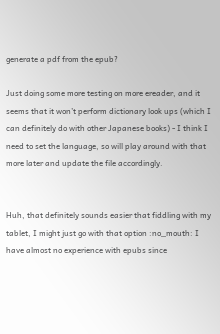generate a pdf from the epub?

Just doing some more testing on more ereader, and it seems that it won’t perform dictionary look ups (which I can definitely do with other Japanese books) - I think I need to set the language, so will play around with that more later and update the file accordingly.


Huh, that definitely sounds easier that fiddling with my tablet, I might just go with that option :no_mouth: I have almost no experience with epubs since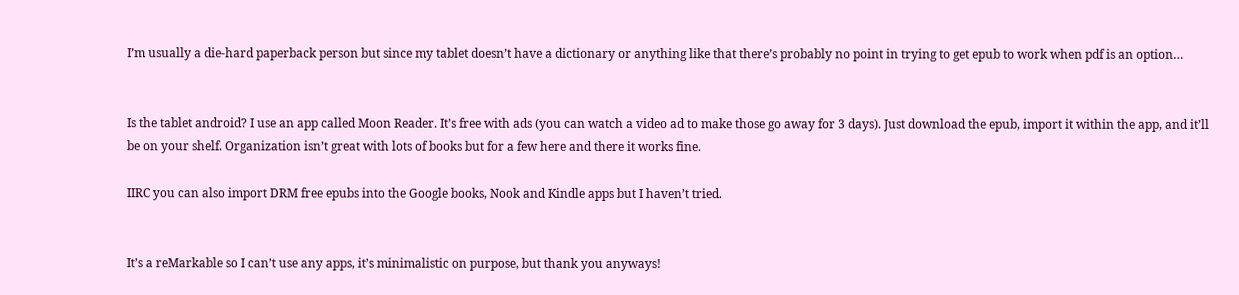I’m usually a die-hard paperback person but since my tablet doesn’t have a dictionary or anything like that there’s probably no point in trying to get epub to work when pdf is an option…


Is the tablet android? I use an app called Moon Reader. It’s free with ads (you can watch a video ad to make those go away for 3 days). Just download the epub, import it within the app, and it’ll be on your shelf. Organization isn’t great with lots of books but for a few here and there it works fine.

IIRC you can also import DRM free epubs into the Google books, Nook and Kindle apps but I haven’t tried.


It’s a reMarkable so I can’t use any apps, it’s minimalistic on purpose, but thank you anyways!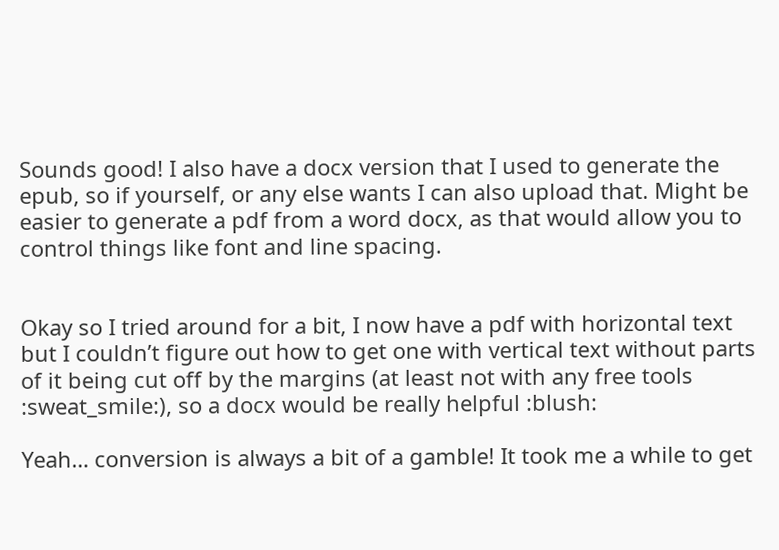Sounds good! I also have a docx version that I used to generate the epub, so if yourself, or any else wants I can also upload that. Might be easier to generate a pdf from a word docx, as that would allow you to control things like font and line spacing.


Okay so I tried around for a bit, I now have a pdf with horizontal text but I couldn’t figure out how to get one with vertical text without parts of it being cut off by the margins (at least not with any free tools :sweat_smile:), so a docx would be really helpful :blush:

Yeah… conversion is always a bit of a gamble! It took me a while to get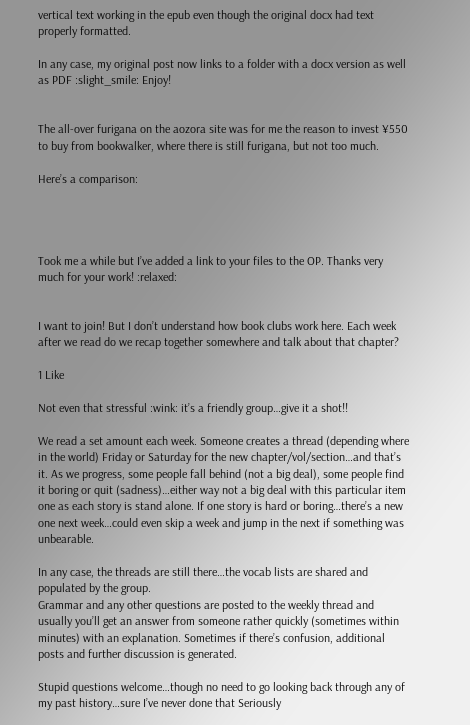vertical text working in the epub even though the original docx had text properly formatted.

In any case, my original post now links to a folder with a docx version as well as PDF :slight_smile: Enjoy!


The all-over furigana on the aozora site was for me the reason to invest ¥550 to buy from bookwalker, where there is still furigana, but not too much.

Here’s a comparison:




Took me a while but I’ve added a link to your files to the OP. Thanks very much for your work! :relaxed:


I want to join! But I don’t understand how book clubs work here. Each week after we read do we recap together somewhere and talk about that chapter?

1 Like

Not even that stressful :wink: it’s a friendly group…give it a shot!!

We read a set amount each week. Someone creates a thread (depending where in the world) Friday or Saturday for the new chapter/vol/section…and that’s it. As we progress, some people fall behind (not a big deal), some people find it boring or quit (sadness)…either way not a big deal with this particular item one as each story is stand alone. If one story is hard or boring…there’s a new one next week…could even skip a week and jump in the next if something was unbearable.

In any case, the threads are still there…the vocab lists are shared and populated by the group.
Grammar and any other questions are posted to the weekly thread and usually you’ll get an answer from someone rather quickly (sometimes within minutes) with an explanation. Sometimes if there’s confusion, additional posts and further discussion is generated.

Stupid questions welcome…though no need to go looking back through any of my past history…sure I’ve never done that Seriously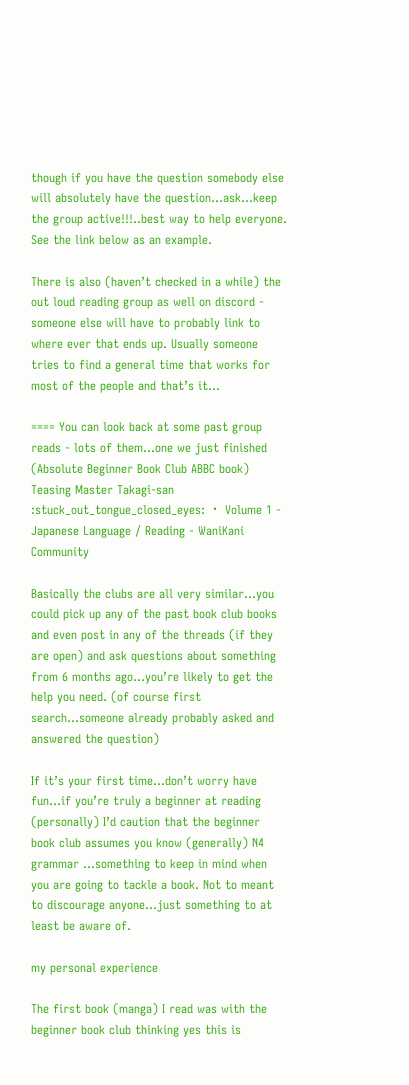though if you have the question somebody else will absolutely have the question…ask…keep the group active!!!..best way to help everyone. See the link below as an example.

There is also (haven’t checked in a while) the out loud reading group as well on discord - someone else will have to probably link to where ever that ends up. Usually someone tries to find a general time that works for most of the people and that’s it…

==== You can look back at some past group reads - lots of them…one we just finished (Absolute Beginner Book Club ABBC book)
Teasing Master Takagi-san :stuck_out_tongue_closed_eyes: ・ Volume 1 - Japanese Language / Reading - WaniKani Community

Basically the clubs are all very similar…you could pick up any of the past book club books and even post in any of the threads (if they are open) and ask questions about something from 6 months ago…you’re likely to get the help you need. (of course first search…someone already probably asked and answered the question)

If it’s your first time…don’t worry have fun…if you’re truly a beginner at reading (personally) I’d caution that the beginner book club assumes you know (generally) N4 grammar …something to keep in mind when you are going to tackle a book. Not to meant to discourage anyone…just something to at least be aware of.

my personal experience

The first book (manga) I read was with the beginner book club thinking yes this is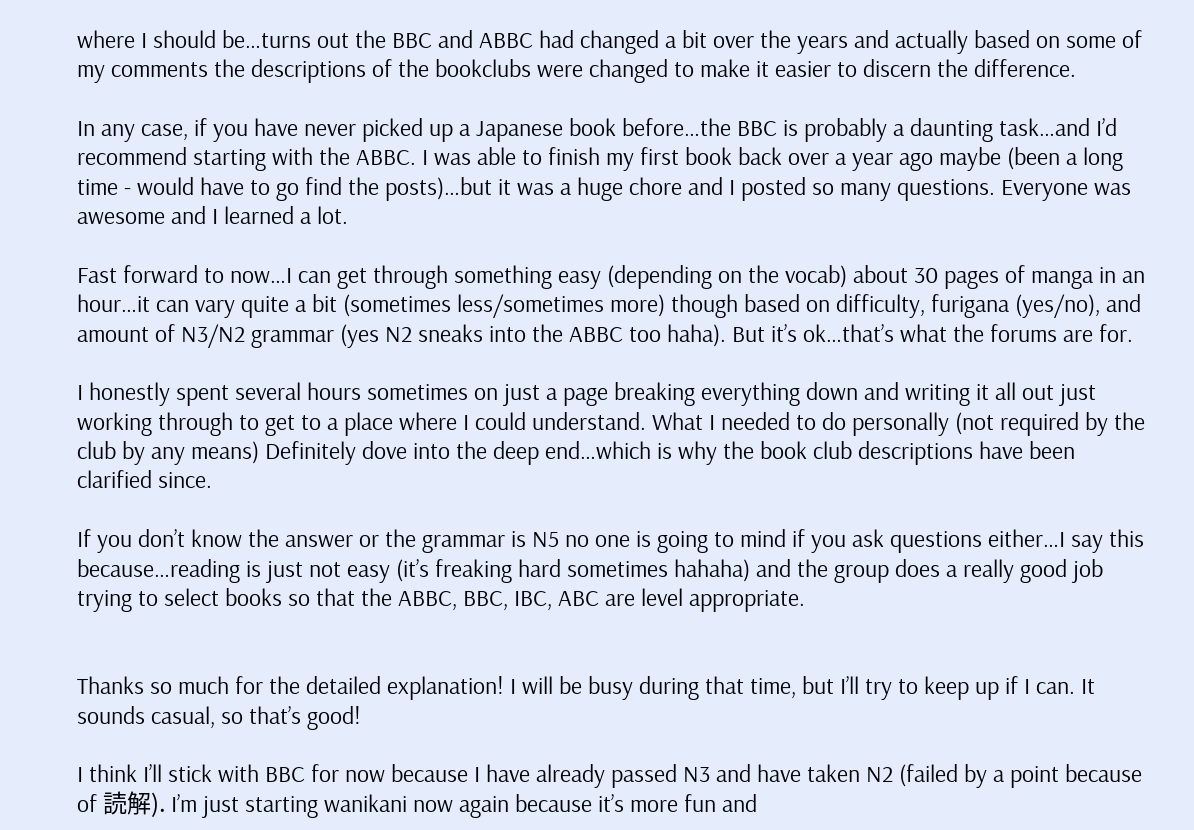where I should be…turns out the BBC and ABBC had changed a bit over the years and actually based on some of my comments the descriptions of the bookclubs were changed to make it easier to discern the difference.

In any case, if you have never picked up a Japanese book before…the BBC is probably a daunting task…and I’d recommend starting with the ABBC. I was able to finish my first book back over a year ago maybe (been a long time - would have to go find the posts)…but it was a huge chore and I posted so many questions. Everyone was awesome and I learned a lot.

Fast forward to now…I can get through something easy (depending on the vocab) about 30 pages of manga in an hour…it can vary quite a bit (sometimes less/sometimes more) though based on difficulty, furigana (yes/no), and amount of N3/N2 grammar (yes N2 sneaks into the ABBC too haha). But it’s ok…that’s what the forums are for.

I honestly spent several hours sometimes on just a page breaking everything down and writing it all out just working through to get to a place where I could understand. What I needed to do personally (not required by the club by any means) Definitely dove into the deep end…which is why the book club descriptions have been clarified since.

If you don’t know the answer or the grammar is N5 no one is going to mind if you ask questions either…I say this because…reading is just not easy (it’s freaking hard sometimes hahaha) and the group does a really good job trying to select books so that the ABBC, BBC, IBC, ABC are level appropriate.


Thanks so much for the detailed explanation! I will be busy during that time, but I’ll try to keep up if I can. It sounds casual, so that’s good!

I think I’ll stick with BBC for now because I have already passed N3 and have taken N2 (failed by a point because of 読解). I’m just starting wanikani now again because it’s more fun and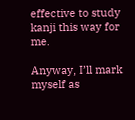effective to study kanji this way for me.

Anyway, I’ll mark myself as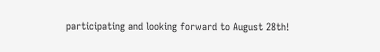participating and looking forward to August 28th!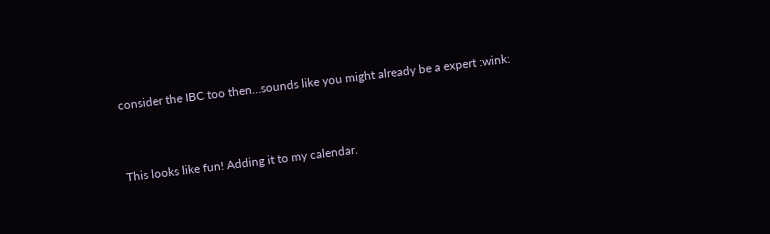consider the IBC too then…sounds like you might already be a expert :wink:


This looks like fun! Adding it to my calendar.